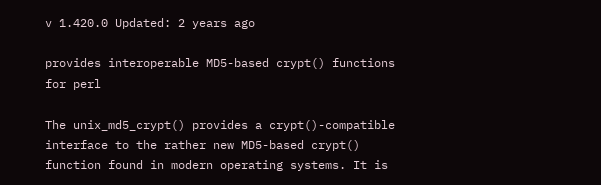v 1.420.0 Updated: 2 years ago

provides interoperable MD5-based crypt() functions for perl

The unix_md5_crypt() provides a crypt()-compatible interface to the rather new MD5-based crypt() function found in modern operating systems. It is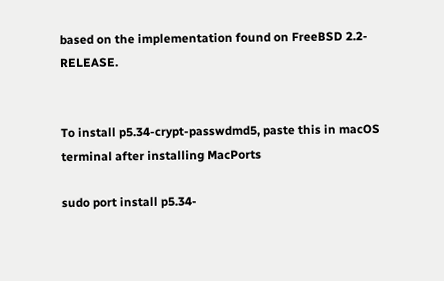based on the implementation found on FreeBSD 2.2-RELEASE.


To install p5.34-crypt-passwdmd5, paste this in macOS terminal after installing MacPorts

sudo port install p5.34-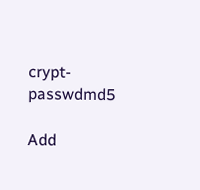crypt-passwdmd5

Add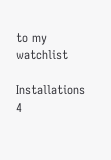to my watchlist

Installations 4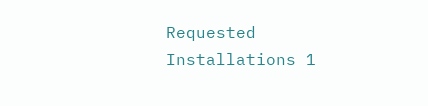Requested Installations 1